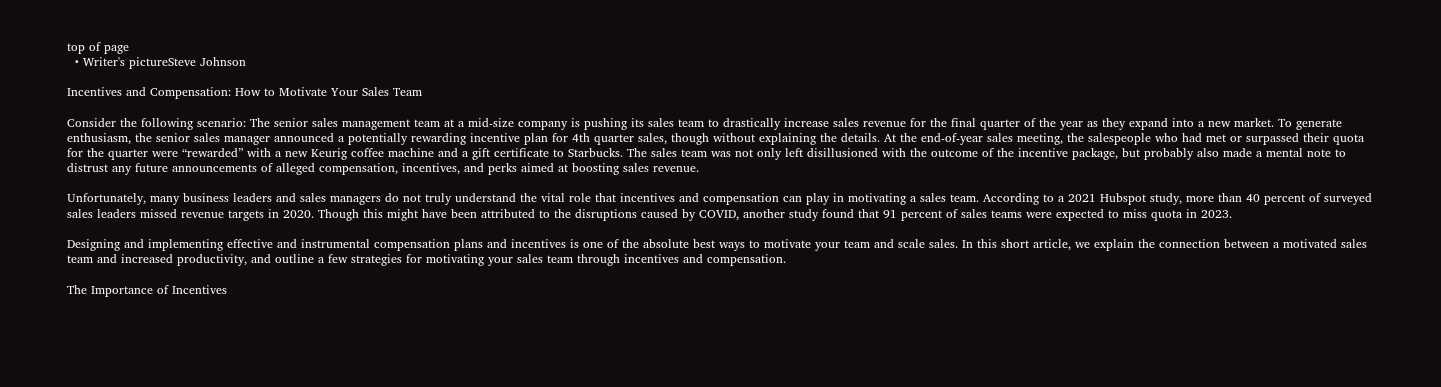top of page
  • Writer's pictureSteve Johnson

Incentives and Compensation: How to Motivate Your Sales Team

Consider the following scenario: The senior sales management team at a mid-size company is pushing its sales team to drastically increase sales revenue for the final quarter of the year as they expand into a new market. To generate enthusiasm, the senior sales manager announced a potentially rewarding incentive plan for 4th quarter sales, though without explaining the details. At the end-of-year sales meeting, the salespeople who had met or surpassed their quota for the quarter were “rewarded” with a new Keurig coffee machine and a gift certificate to Starbucks. The sales team was not only left disillusioned with the outcome of the incentive package, but probably also made a mental note to distrust any future announcements of alleged compensation, incentives, and perks aimed at boosting sales revenue.

Unfortunately, many business leaders and sales managers do not truly understand the vital role that incentives and compensation can play in motivating a sales team. According to a 2021 Hubspot study, more than 40 percent of surveyed sales leaders missed revenue targets in 2020. Though this might have been attributed to the disruptions caused by COVID, another study found that 91 percent of sales teams were expected to miss quota in 2023.

Designing and implementing effective and instrumental compensation plans and incentives is one of the absolute best ways to motivate your team and scale sales. In this short article, we explain the connection between a motivated sales team and increased productivity, and outline a few strategies for motivating your sales team through incentives and compensation.

The Importance of Incentives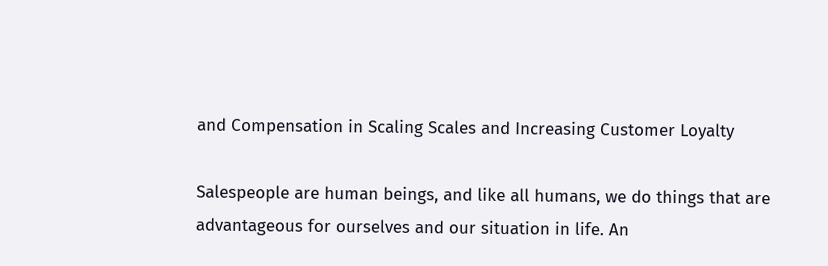and Compensation in Scaling Scales and Increasing Customer Loyalty

Salespeople are human beings, and like all humans, we do things that are advantageous for ourselves and our situation in life. An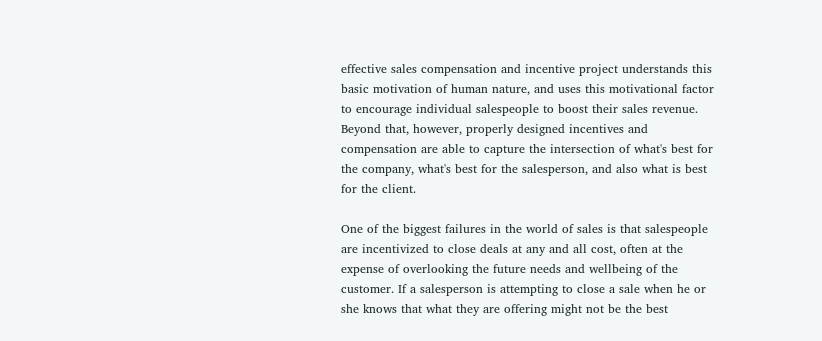effective sales compensation and incentive project understands this basic motivation of human nature, and uses this motivational factor to encourage individual salespeople to boost their sales revenue. Beyond that, however, properly designed incentives and compensation are able to capture the intersection of what's best for the company, what's best for the salesperson, and also what is best for the client.

One of the biggest failures in the world of sales is that salespeople are incentivized to close deals at any and all cost, often at the expense of overlooking the future needs and wellbeing of the customer. If a salesperson is attempting to close a sale when he or she knows that what they are offering might not be the best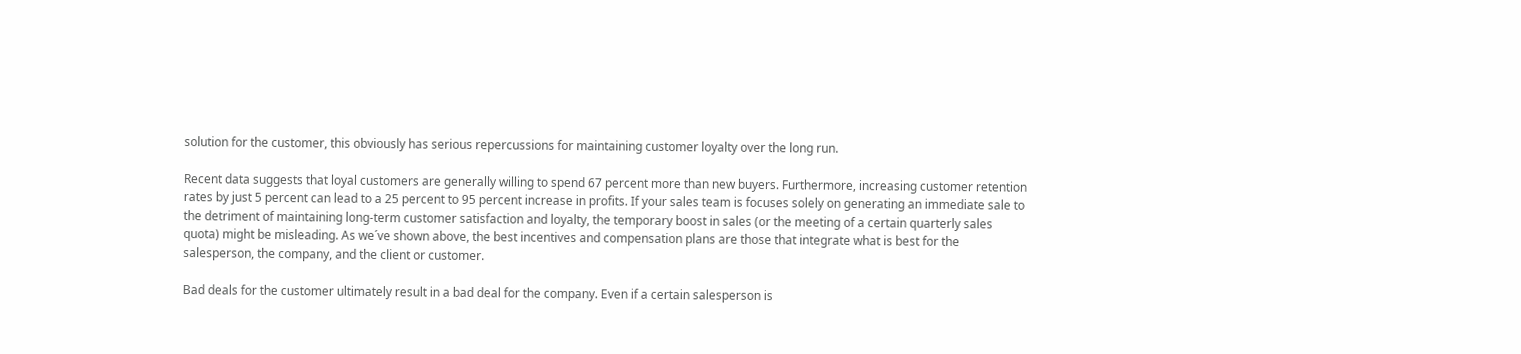solution for the customer, this obviously has serious repercussions for maintaining customer loyalty over the long run.

Recent data suggests that loyal customers are generally willing to spend 67 percent more than new buyers. Furthermore, increasing customer retention rates by just 5 percent can lead to a 25 percent to 95 percent increase in profits. If your sales team is focuses solely on generating an immediate sale to the detriment of maintaining long-term customer satisfaction and loyalty, the temporary boost in sales (or the meeting of a certain quarterly sales quota) might be misleading. As we´ve shown above, the best incentives and compensation plans are those that integrate what is best for the salesperson, the company, and the client or customer.

Bad deals for the customer ultimately result in a bad deal for the company. Even if a certain salesperson is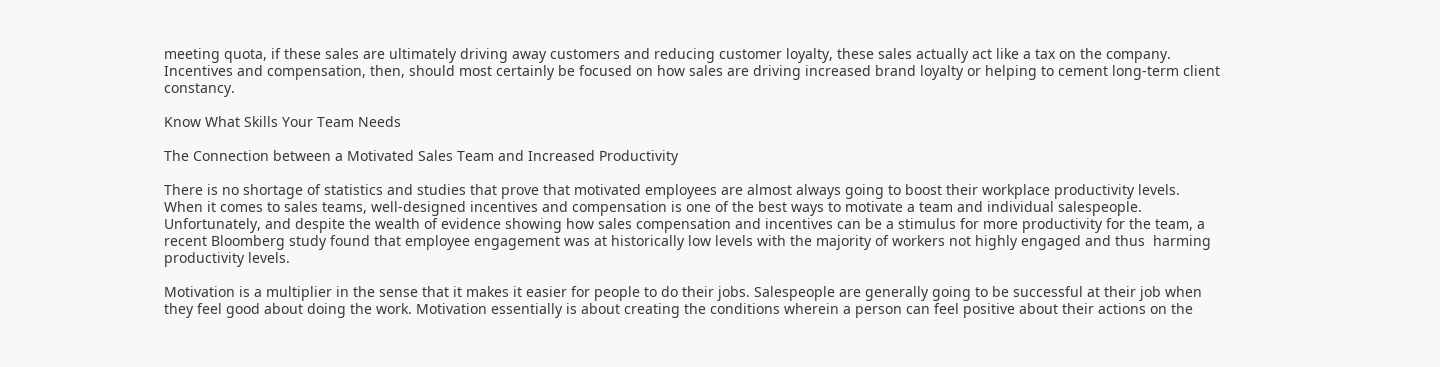meeting quota, if these sales are ultimately driving away customers and reducing customer loyalty, these sales actually act like a tax on the company. Incentives and compensation, then, should most certainly be focused on how sales are driving increased brand loyalty or helping to cement long-term client constancy.

Know What Skills Your Team Needs

The Connection between a Motivated Sales Team and Increased Productivity

There is no shortage of statistics and studies that prove that motivated employees are almost always going to boost their workplace productivity levels. When it comes to sales teams, well-designed incentives and compensation is one of the best ways to motivate a team and individual salespeople. Unfortunately, and despite the wealth of evidence showing how sales compensation and incentives can be a stimulus for more productivity for the team, a recent Bloomberg study found that employee engagement was at historically low levels with the majority of workers not highly engaged and thus  harming productivity levels.

Motivation is a multiplier in the sense that it makes it easier for people to do their jobs. Salespeople are generally going to be successful at their job when they feel good about doing the work. Motivation essentially is about creating the conditions wherein a person can feel positive about their actions on the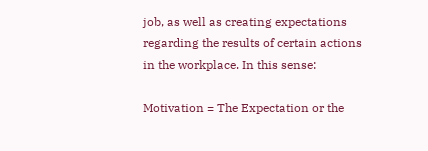job, as well as creating expectations regarding the results of certain actions in the workplace. In this sense:

Motivation = The Expectation or the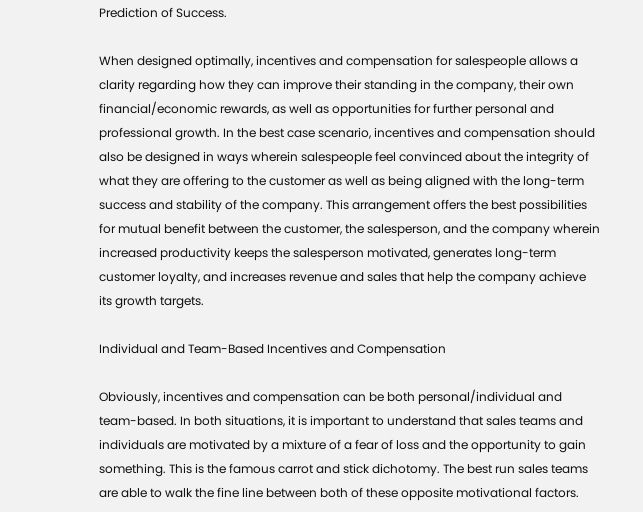Prediction of Success.

When designed optimally, incentives and compensation for salespeople allows a clarity regarding how they can improve their standing in the company, their own financial/economic rewards, as well as opportunities for further personal and professional growth. In the best case scenario, incentives and compensation should also be designed in ways wherein salespeople feel convinced about the integrity of what they are offering to the customer as well as being aligned with the long-term success and stability of the company. This arrangement offers the best possibilities for mutual benefit between the customer, the salesperson, and the company wherein increased productivity keeps the salesperson motivated, generates long-term customer loyalty, and increases revenue and sales that help the company achieve its growth targets.

Individual and Team-Based Incentives and Compensation

Obviously, incentives and compensation can be both personal/individual and team-based. In both situations, it is important to understand that sales teams and individuals are motivated by a mixture of a fear of loss and the opportunity to gain something. This is the famous carrot and stick dichotomy. The best run sales teams are able to walk the fine line between both of these opposite motivational factors.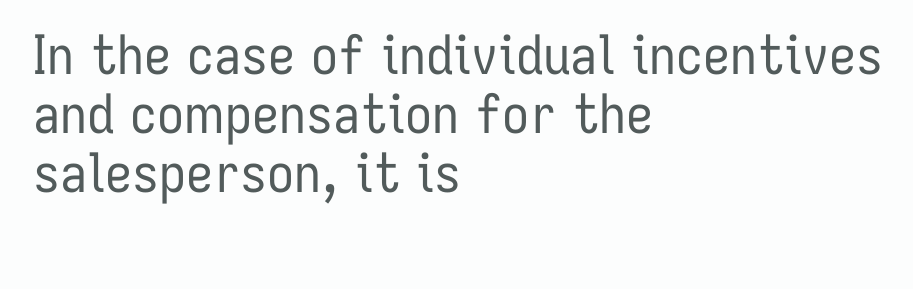In the case of individual incentives and compensation for the salesperson, it is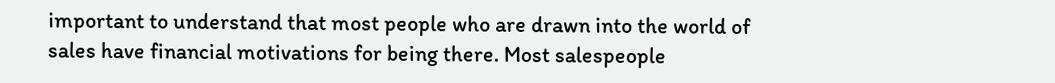important to understand that most people who are drawn into the world of sales have financial motivations for being there. Most salespeople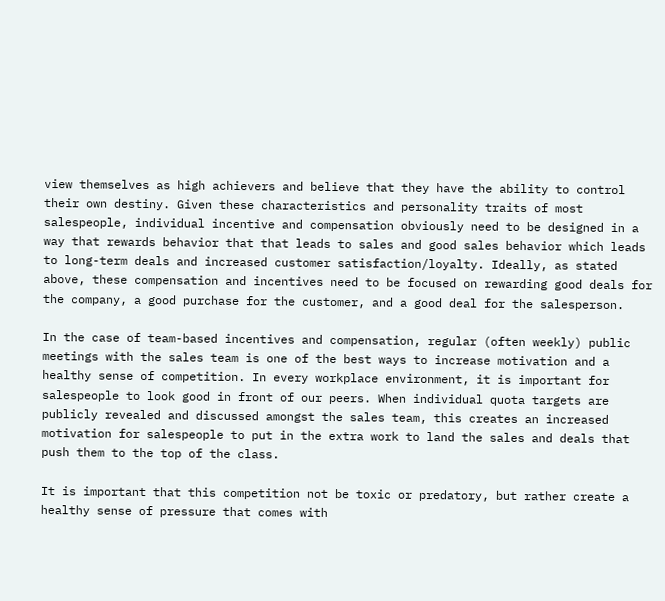view themselves as high achievers and believe that they have the ability to control their own destiny. Given these characteristics and personality traits of most salespeople, individual incentive and compensation obviously need to be designed in a way that rewards behavior that that leads to sales and good sales behavior which leads to long-term deals and increased customer satisfaction/loyalty. Ideally, as stated above, these compensation and incentives need to be focused on rewarding good deals for the company, a good purchase for the customer, and a good deal for the salesperson.

In the case of team-based incentives and compensation, regular (often weekly) public meetings with the sales team is one of the best ways to increase motivation and a healthy sense of competition. In every workplace environment, it is important for salespeople to look good in front of our peers. When individual quota targets are publicly revealed and discussed amongst the sales team, this creates an increased motivation for salespeople to put in the extra work to land the sales and deals that push them to the top of the class.

It is important that this competition not be toxic or predatory, but rather create a healthy sense of pressure that comes with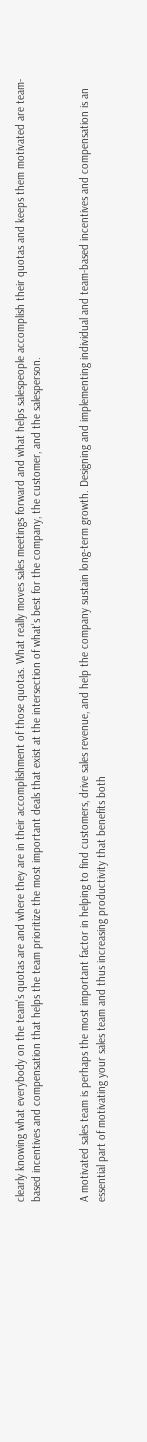clearly knowing what everybody on the team's quotas are and where they are in their accomplishment of those quotas. What really moves sales meetings forward and what helps salespeople accomplish their quotas and keeps them motivated are team-based incentives and compensation that helps the team prioritize the most important deals that exist at the intersection of what's best for the company, the customer, and the salesperson.


A motivated sales team is perhaps the most important factor in helping to find customers, drive sales revenue, and help the company sustain long-term growth. Designing and implementing individual and team-based incentives and compensation is an essential part of motivating your sales team and thus increasing productivity that benefits both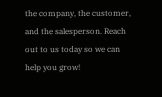the company, the customer, and the salesperson. Reach out to us today so we can help you grow!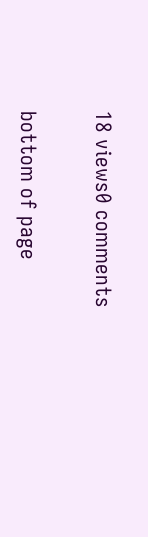18 views0 comments


bottom of page